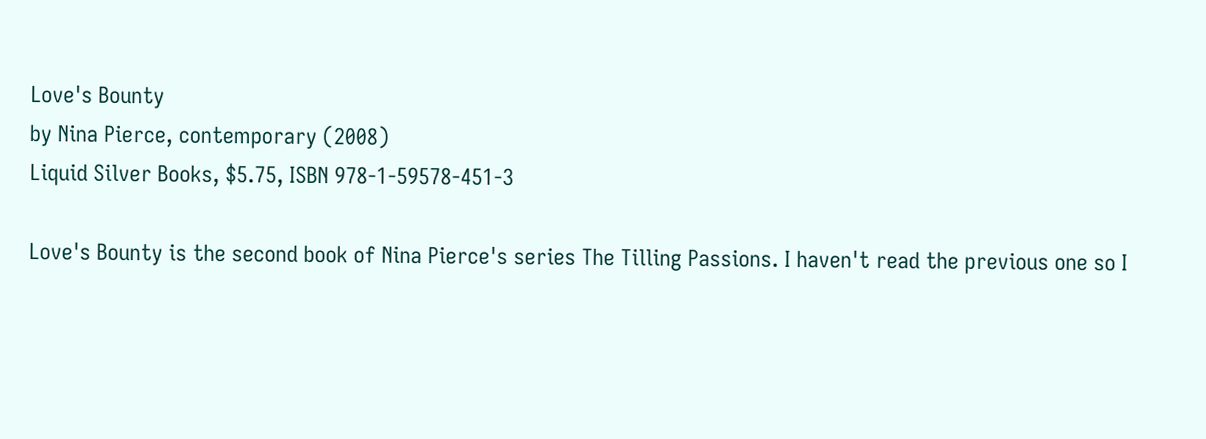Love's Bounty
by Nina Pierce, contemporary (2008)
Liquid Silver Books, $5.75, ISBN 978-1-59578-451-3

Love's Bounty is the second book of Nina Pierce's series The Tilling Passions. I haven't read the previous one so I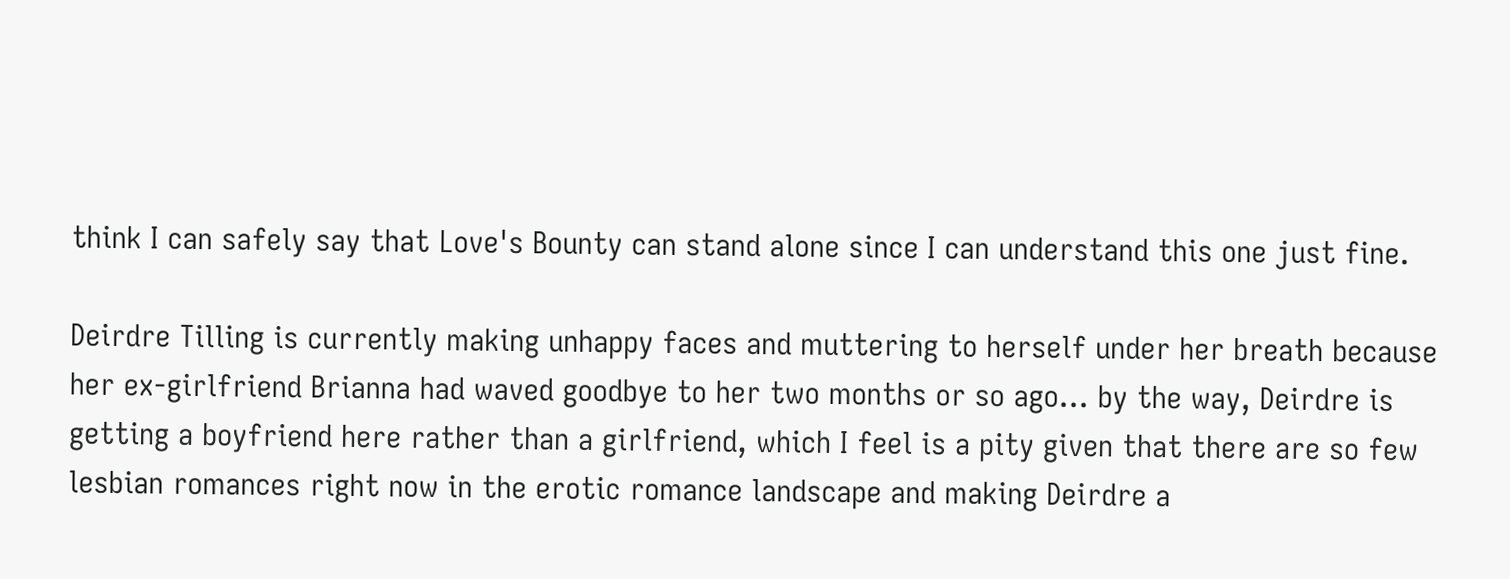think I can safely say that Love's Bounty can stand alone since I can understand this one just fine.

Deirdre Tilling is currently making unhappy faces and muttering to herself under her breath because her ex-girlfriend Brianna had waved goodbye to her two months or so ago... by the way, Deirdre is getting a boyfriend here rather than a girlfriend, which I feel is a pity given that there are so few lesbian romances right now in the erotic romance landscape and making Deirdre a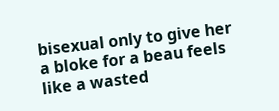bisexual only to give her a bloke for a beau feels like a wasted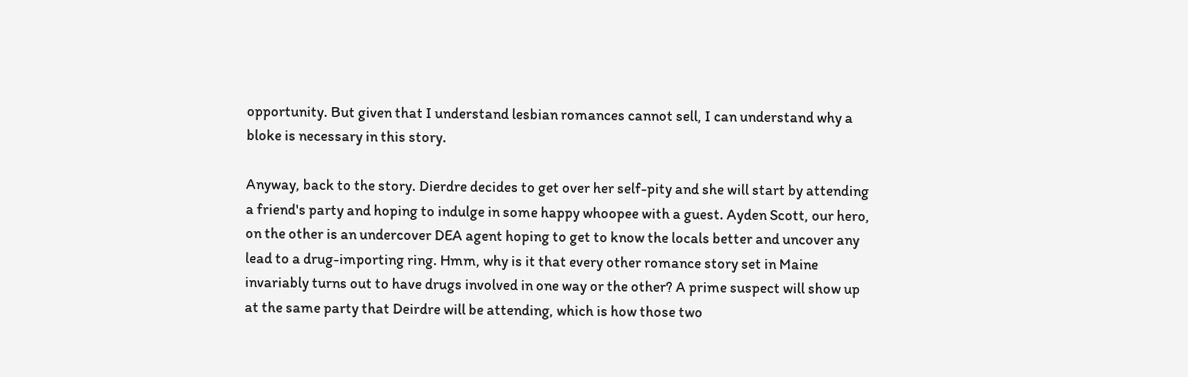opportunity. But given that I understand lesbian romances cannot sell, I can understand why a bloke is necessary in this story.

Anyway, back to the story. Dierdre decides to get over her self-pity and she will start by attending a friend's party and hoping to indulge in some happy whoopee with a guest. Ayden Scott, our hero, on the other is an undercover DEA agent hoping to get to know the locals better and uncover any lead to a drug-importing ring. Hmm, why is it that every other romance story set in Maine invariably turns out to have drugs involved in one way or the other? A prime suspect will show up at the same party that Deirdre will be attending, which is how those two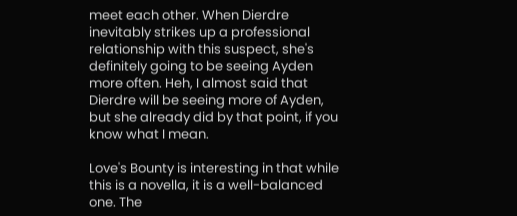meet each other. When Dierdre inevitably strikes up a professional relationship with this suspect, she's definitely going to be seeing Ayden more often. Heh, I almost said that Dierdre will be seeing more of Ayden, but she already did by that point, if you know what I mean.

Love's Bounty is interesting in that while this is a novella, it is a well-balanced one. The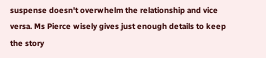suspense doesn't overwhelm the relationship and vice versa. Ms Pierce wisely gives just enough details to keep the story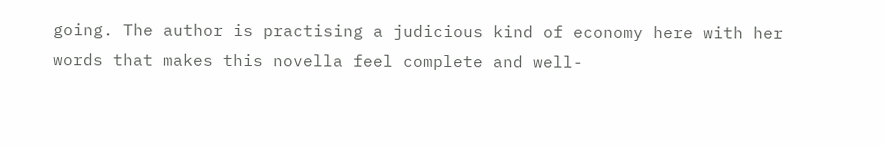going. The author is practising a judicious kind of economy here with her words that makes this novella feel complete and well-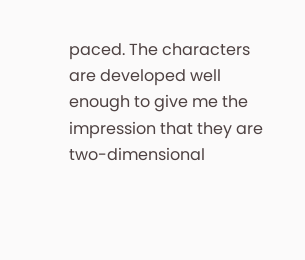paced. The characters are developed well enough to give me the impression that they are two-dimensional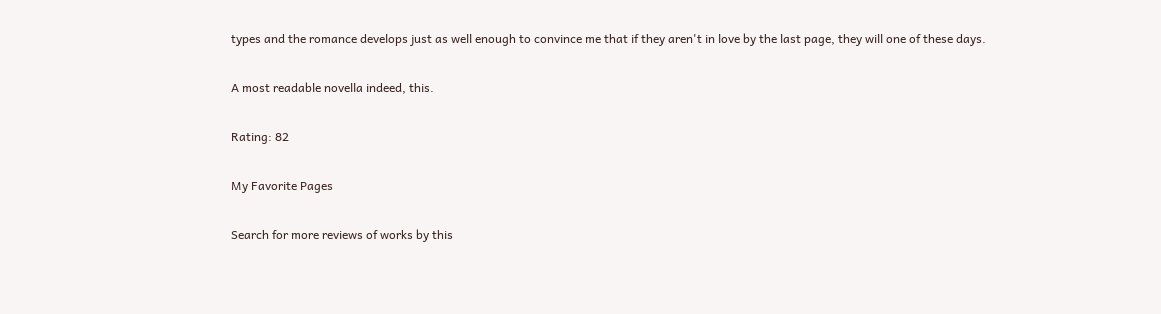types and the romance develops just as well enough to convince me that if they aren't in love by the last page, they will one of these days.

A most readable novella indeed, this.

Rating: 82

My Favorite Pages

Search for more reviews of works by this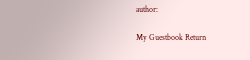author:

My Guestbook Return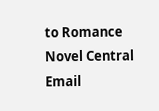to Romance Novel Central Email